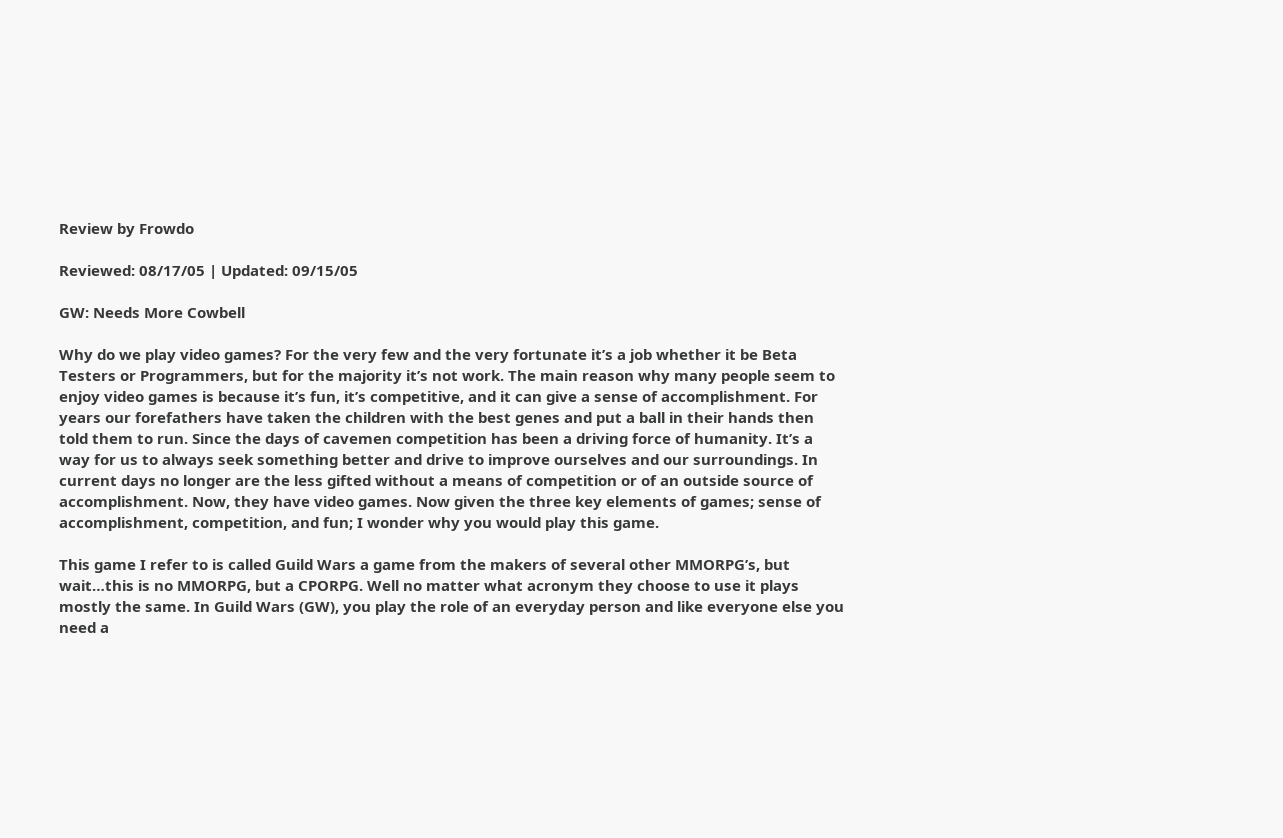Review by Frowdo

Reviewed: 08/17/05 | Updated: 09/15/05

GW: Needs More Cowbell

Why do we play video games? For the very few and the very fortunate it’s a job whether it be Beta Testers or Programmers, but for the majority it’s not work. The main reason why many people seem to enjoy video games is because it’s fun, it’s competitive, and it can give a sense of accomplishment. For years our forefathers have taken the children with the best genes and put a ball in their hands then told them to run. Since the days of cavemen competition has been a driving force of humanity. It’s a way for us to always seek something better and drive to improve ourselves and our surroundings. In current days no longer are the less gifted without a means of competition or of an outside source of accomplishment. Now, they have video games. Now given the three key elements of games; sense of accomplishment, competition, and fun; I wonder why you would play this game.

This game I refer to is called Guild Wars a game from the makers of several other MMORPG’s, but wait…this is no MMORPG, but a CPORPG. Well no matter what acronym they choose to use it plays mostly the same. In Guild Wars (GW), you play the role of an everyday person and like everyone else you need a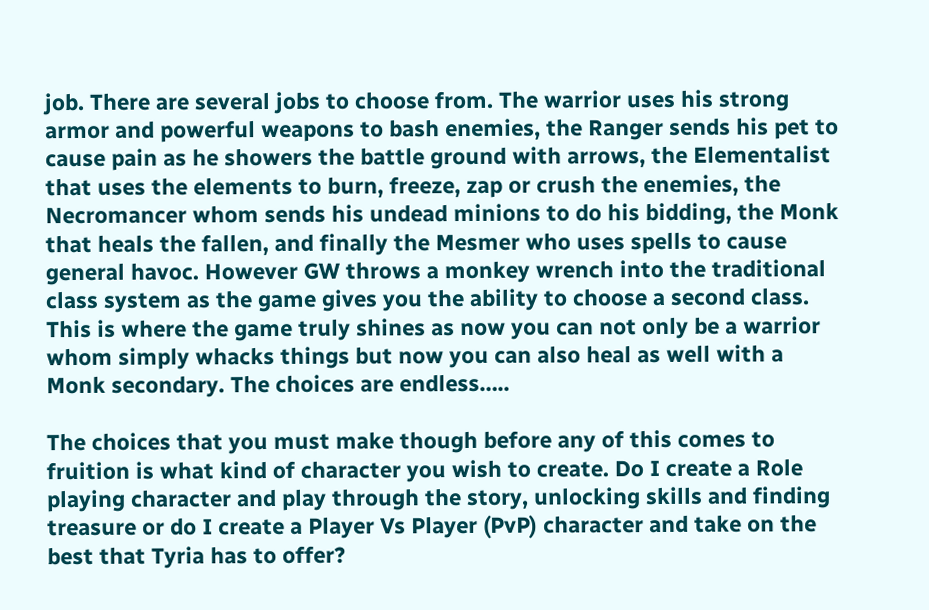job. There are several jobs to choose from. The warrior uses his strong armor and powerful weapons to bash enemies, the Ranger sends his pet to cause pain as he showers the battle ground with arrows, the Elementalist that uses the elements to burn, freeze, zap or crush the enemies, the Necromancer whom sends his undead minions to do his bidding, the Monk that heals the fallen, and finally the Mesmer who uses spells to cause general havoc. However GW throws a monkey wrench into the traditional class system as the game gives you the ability to choose a second class. This is where the game truly shines as now you can not only be a warrior whom simply whacks things but now you can also heal as well with a Monk secondary. The choices are endless…..

The choices that you must make though before any of this comes to fruition is what kind of character you wish to create. Do I create a Role playing character and play through the story, unlocking skills and finding treasure or do I create a Player Vs Player (PvP) character and take on the best that Tyria has to offer?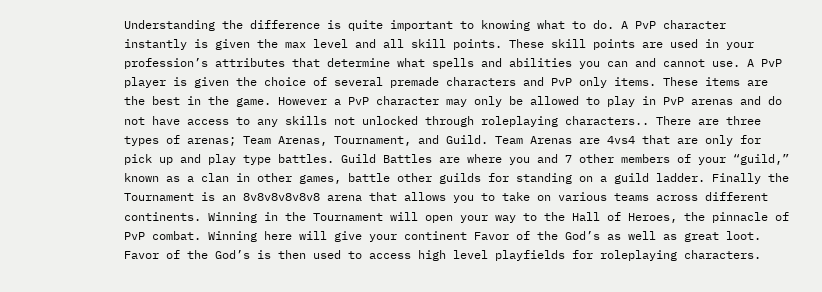Understanding the difference is quite important to knowing what to do. A PvP character instantly is given the max level and all skill points. These skill points are used in your profession’s attributes that determine what spells and abilities you can and cannot use. A PvP player is given the choice of several premade characters and PvP only items. These items are the best in the game. However a PvP character may only be allowed to play in PvP arenas and do not have access to any skills not unlocked through roleplaying characters.. There are three types of arenas; Team Arenas, Tournament, and Guild. Team Arenas are 4vs4 that are only for pick up and play type battles. Guild Battles are where you and 7 other members of your “guild,” known as a clan in other games, battle other guilds for standing on a guild ladder. Finally the Tournament is an 8v8v8v8v8v8 arena that allows you to take on various teams across different continents. Winning in the Tournament will open your way to the Hall of Heroes, the pinnacle of PvP combat. Winning here will give your continent Favor of the God’s as well as great loot. Favor of the God’s is then used to access high level playfields for roleplaying characters.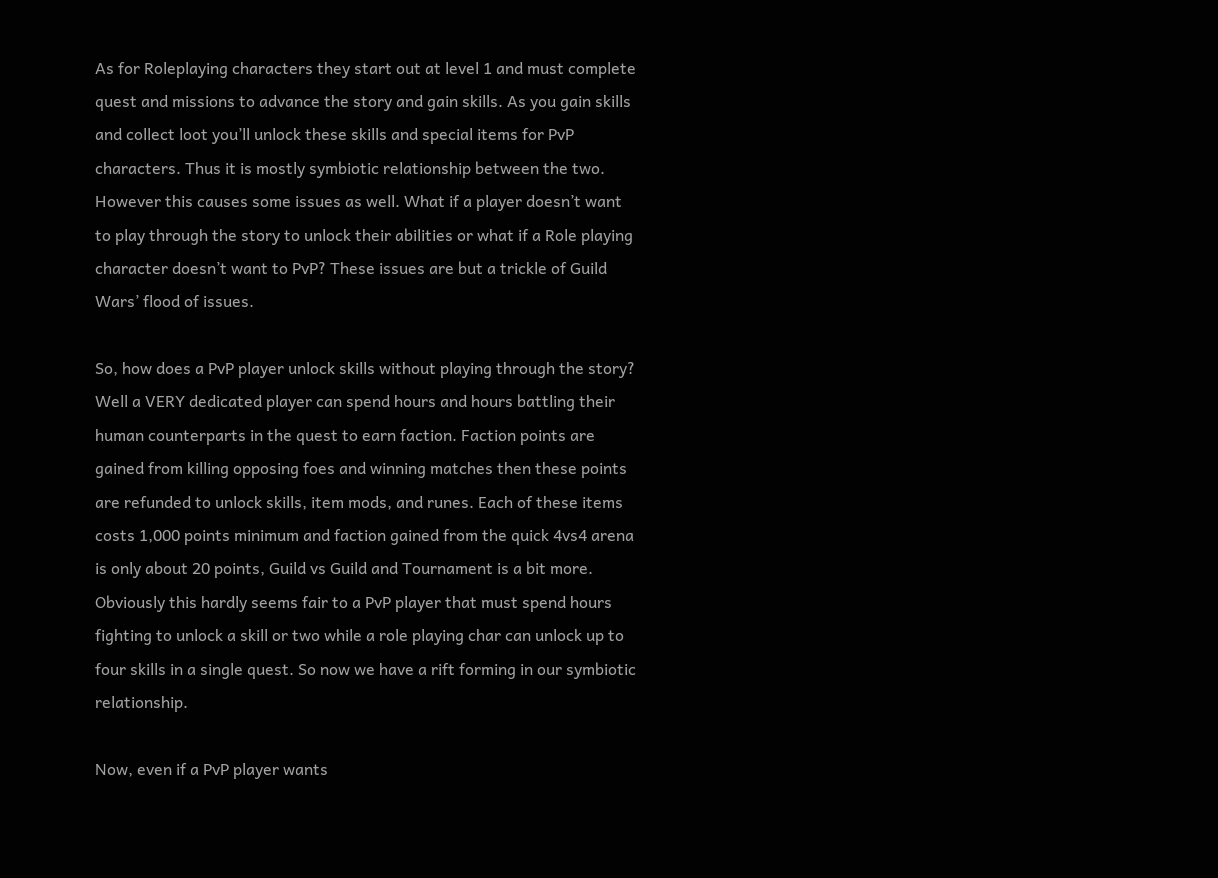As for Roleplaying characters they start out at level 1 and must complete quest and missions to advance the story and gain skills. As you gain skills and collect loot you’ll unlock these skills and special items for PvP characters. Thus it is mostly symbiotic relationship between the two. However this causes some issues as well. What if a player doesn’t want to play through the story to unlock their abilities or what if a Role playing character doesn’t want to PvP? These issues are but a trickle of Guild Wars’ flood of issues.

So, how does a PvP player unlock skills without playing through the story? Well a VERY dedicated player can spend hours and hours battling their human counterparts in the quest to earn faction. Faction points are gained from killing opposing foes and winning matches then these points are refunded to unlock skills, item mods, and runes. Each of these items costs 1,000 points minimum and faction gained from the quick 4vs4 arena is only about 20 points, Guild vs Guild and Tournament is a bit more. Obviously this hardly seems fair to a PvP player that must spend hours fighting to unlock a skill or two while a role playing char can unlock up to four skills in a single quest. So now we have a rift forming in our symbiotic relationship.

Now, even if a PvP player wants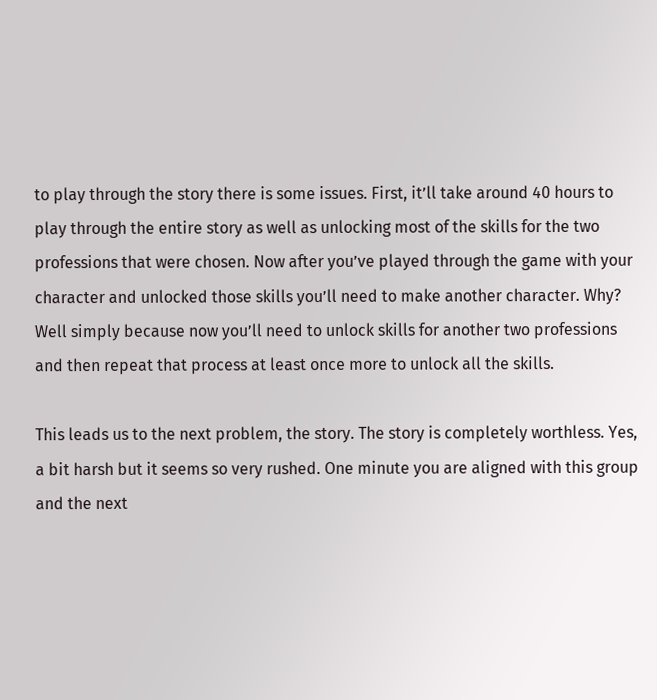to play through the story there is some issues. First, it’ll take around 40 hours to play through the entire story as well as unlocking most of the skills for the two professions that were chosen. Now after you’ve played through the game with your character and unlocked those skills you’ll need to make another character. Why? Well simply because now you’ll need to unlock skills for another two professions and then repeat that process at least once more to unlock all the skills.

This leads us to the next problem, the story. The story is completely worthless. Yes, a bit harsh but it seems so very rushed. One minute you are aligned with this group and the next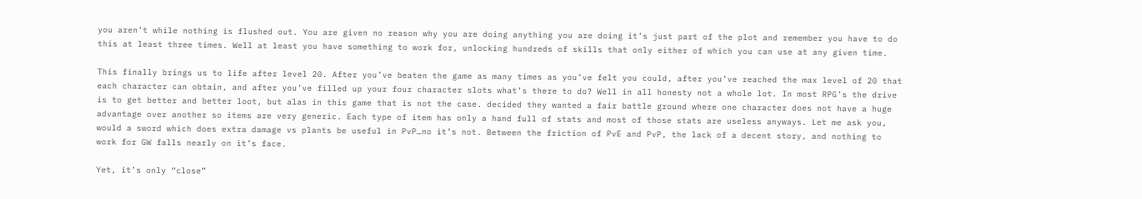you aren’t while nothing is flushed out. You are given no reason why you are doing anything you are doing it’s just part of the plot and remember you have to do this at least three times. Well at least you have something to work for, unlocking hundreds of skills that only either of which you can use at any given time.

This finally brings us to life after level 20. After you’ve beaten the game as many times as you’ve felt you could, after you’ve reached the max level of 20 that each character can obtain, and after you’ve filled up your four character slots what’s there to do? Well in all honesty not a whole lot. In most RPG’s the drive is to get better and better loot, but alas in this game that is not the case. decided they wanted a fair battle ground where one character does not have a huge advantage over another so items are very generic. Each type of item has only a hand full of stats and most of those stats are useless anyways. Let me ask you, would a sword which does extra damage vs plants be useful in PvP…no it’s not. Between the friction of PvE and PvP, the lack of a decent story, and nothing to work for GW falls nearly on it’s face.

Yet, it’s only “close”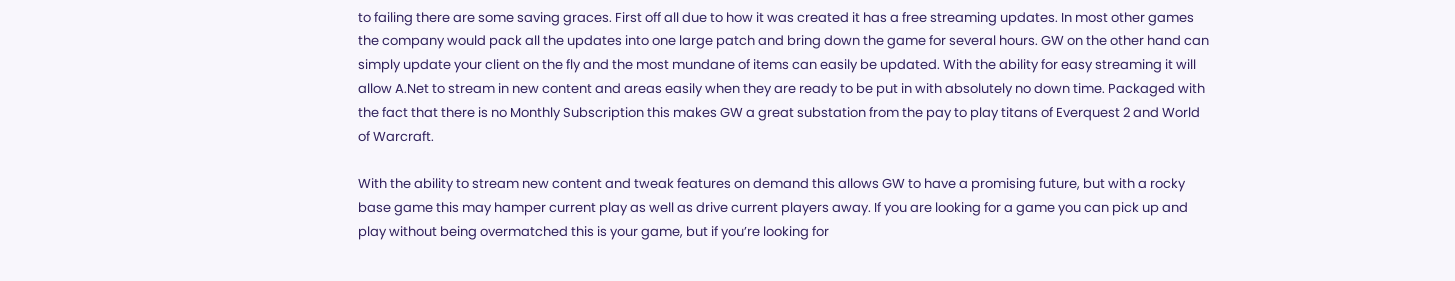to failing there are some saving graces. First off all due to how it was created it has a free streaming updates. In most other games the company would pack all the updates into one large patch and bring down the game for several hours. GW on the other hand can simply update your client on the fly and the most mundane of items can easily be updated. With the ability for easy streaming it will allow A.Net to stream in new content and areas easily when they are ready to be put in with absolutely no down time. Packaged with the fact that there is no Monthly Subscription this makes GW a great substation from the pay to play titans of Everquest 2 and World of Warcraft.

With the ability to stream new content and tweak features on demand this allows GW to have a promising future, but with a rocky base game this may hamper current play as well as drive current players away. If you are looking for a game you can pick up and play without being overmatched this is your game, but if you’re looking for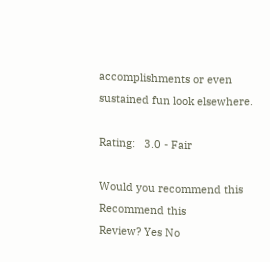accomplishments or even sustained fun look elsewhere.

Rating:   3.0 - Fair

Would you recommend this
Recommend this
Review? Yes No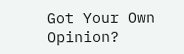Got Your Own Opinion?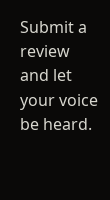Submit a review and let your voice be heard.